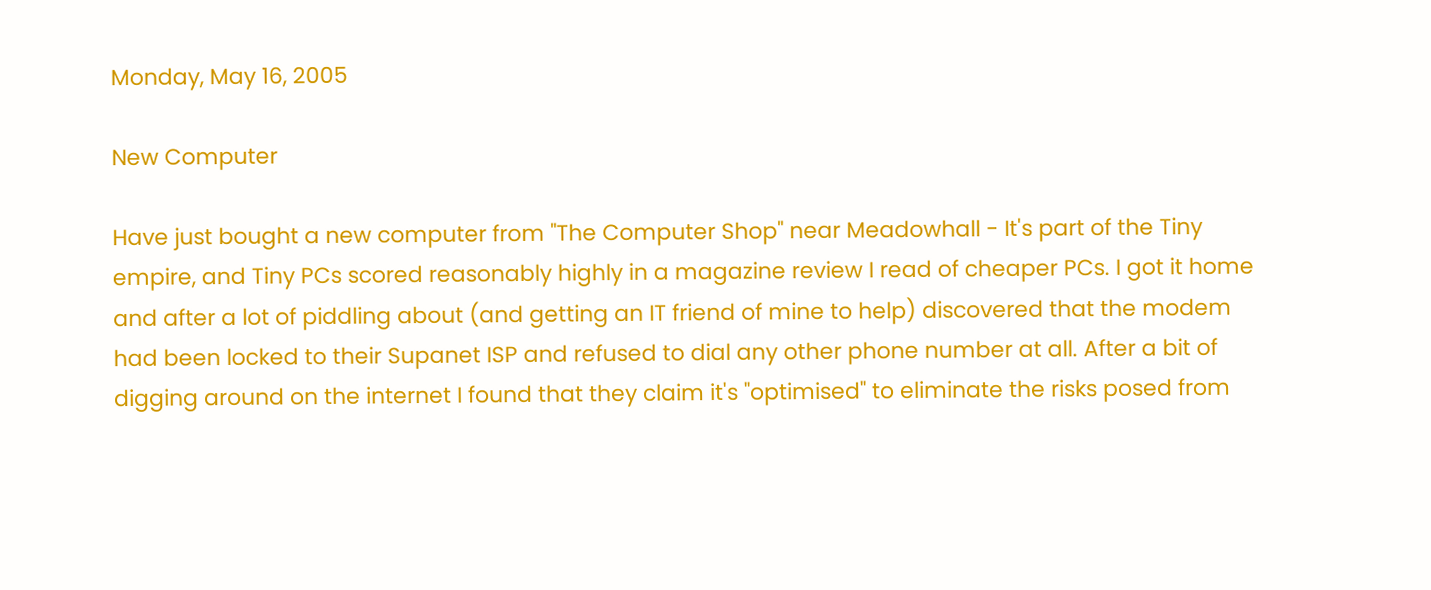Monday, May 16, 2005

New Computer

Have just bought a new computer from "The Computer Shop" near Meadowhall - It's part of the Tiny empire, and Tiny PCs scored reasonably highly in a magazine review I read of cheaper PCs. I got it home and after a lot of piddling about (and getting an IT friend of mine to help) discovered that the modem had been locked to their Supanet ISP and refused to dial any other phone number at all. After a bit of digging around on the internet I found that they claim it's "optimised" to eliminate the risks posed from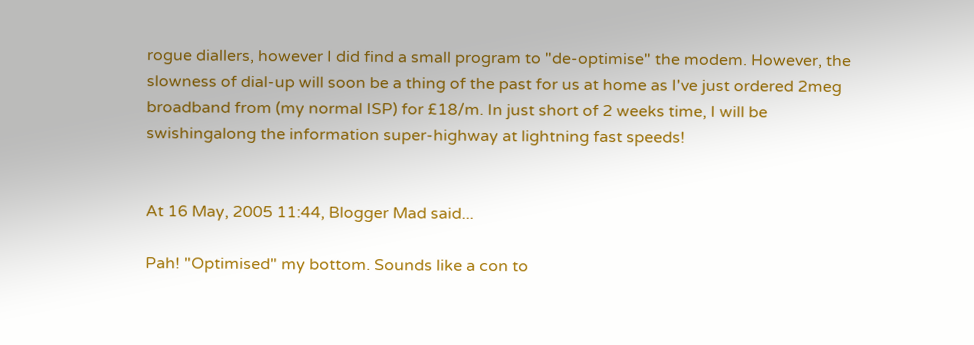rogue diallers, however I did find a small program to "de-optimise" the modem. However, the slowness of dial-up will soon be a thing of the past for us at home as I've just ordered 2meg broadband from (my normal ISP) for £18/m. In just short of 2 weeks time, I will be swishingalong the information super-highway at lightning fast speeds!


At 16 May, 2005 11:44, Blogger Mad said...

Pah! "Optimised" my bottom. Sounds like a con to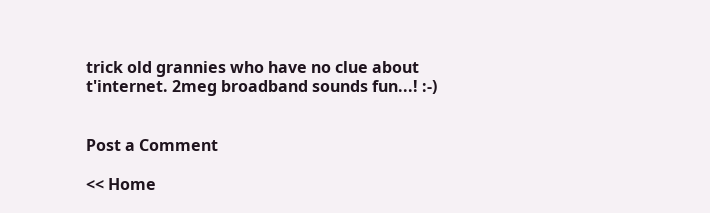trick old grannies who have no clue about t'internet. 2meg broadband sounds fun...! :-)


Post a Comment

<< Home